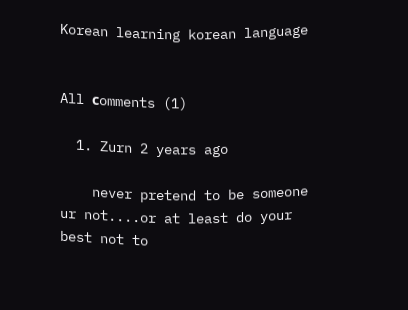Korean learning korean language


All сomments (1)

  1. Zurn 2 years ago

    never pretend to be someone ur not....or at least do your best not to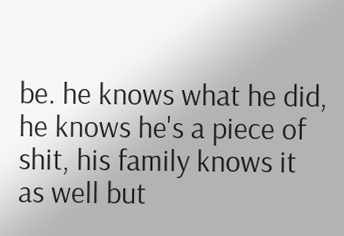be. he knows what he did, he knows he's a piece of shit, his family knows it as well but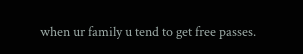when ur family u tend to get free passes.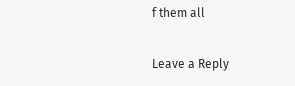f them all

Leave a Reply